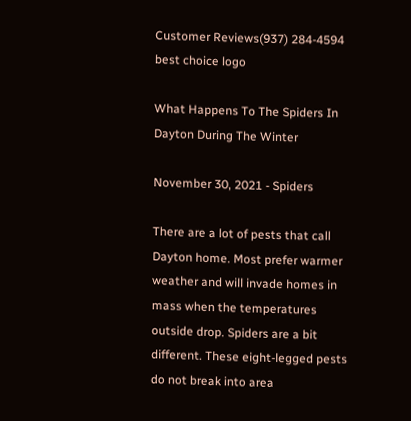Customer Reviews(937) 284-4594
best choice logo

What Happens To The Spiders In Dayton During The Winter

November 30, 2021 - Spiders

There are a lot of pests that call Dayton home. Most prefer warmer weather and will invade homes in mass when the temperatures outside drop. Spiders are a bit different. These eight-legged pests do not break into area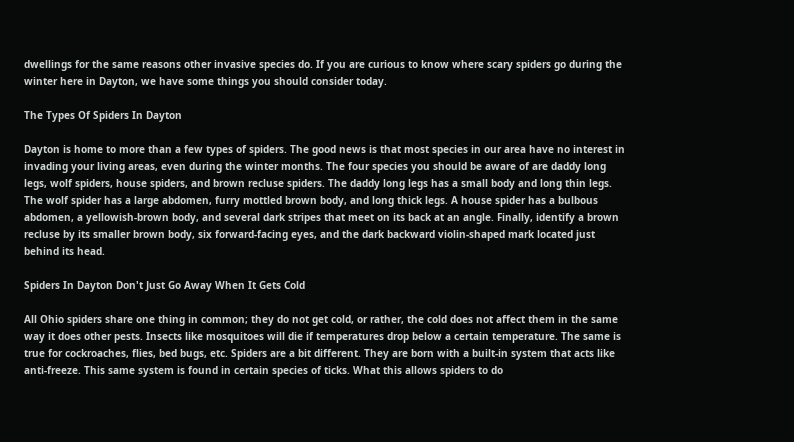dwellings for the same reasons other invasive species do. If you are curious to know where scary spiders go during the winter here in Dayton, we have some things you should consider today.

The Types Of Spiders In Dayton

Dayton is home to more than a few types of spiders. The good news is that most species in our area have no interest in invading your living areas, even during the winter months. The four species you should be aware of are daddy long legs, wolf spiders, house spiders, and brown recluse spiders. The daddy long legs has a small body and long thin legs. The wolf spider has a large abdomen, furry mottled brown body, and long thick legs. A house spider has a bulbous abdomen, a yellowish-brown body, and several dark stripes that meet on its back at an angle. Finally, identify a brown recluse by its smaller brown body, six forward-facing eyes, and the dark backward violin-shaped mark located just behind its head.

Spiders In Dayton Don't Just Go Away When It Gets Cold

All Ohio spiders share one thing in common; they do not get cold, or rather, the cold does not affect them in the same way it does other pests. Insects like mosquitoes will die if temperatures drop below a certain temperature. The same is true for cockroaches, flies, bed bugs, etc. Spiders are a bit different. They are born with a built-in system that acts like anti-freeze. This same system is found in certain species of ticks. What this allows spiders to do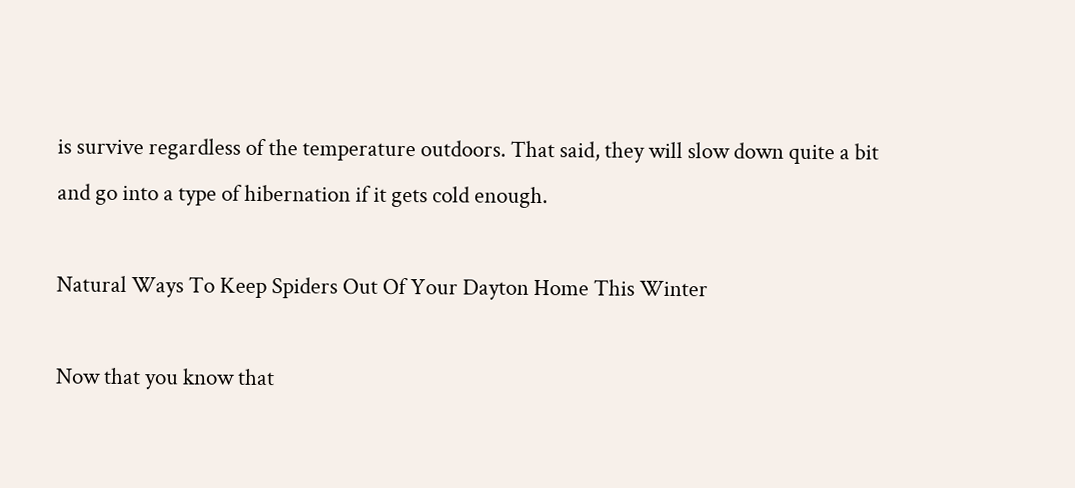is survive regardless of the temperature outdoors. That said, they will slow down quite a bit and go into a type of hibernation if it gets cold enough.

Natural Ways To Keep Spiders Out Of Your Dayton Home This Winter

Now that you know that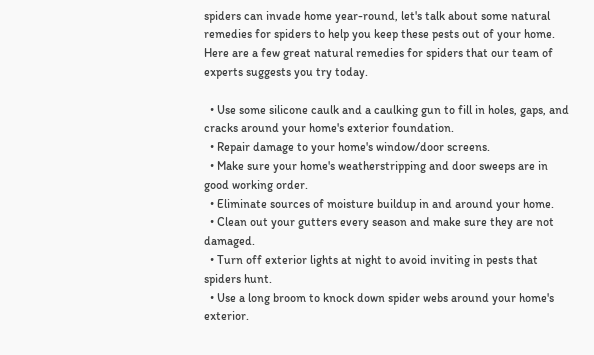spiders can invade home year-round, let's talk about some natural remedies for spiders to help you keep these pests out of your home. Here are a few great natural remedies for spiders that our team of experts suggests you try today.

  • Use some silicone caulk and a caulking gun to fill in holes, gaps, and cracks around your home's exterior foundation.
  • Repair damage to your home's window/door screens.
  • Make sure your home's weatherstripping and door sweeps are in good working order.
  • Eliminate sources of moisture buildup in and around your home.
  • Clean out your gutters every season and make sure they are not damaged.
  • Turn off exterior lights at night to avoid inviting in pests that spiders hunt.
  • Use a long broom to knock down spider webs around your home's exterior.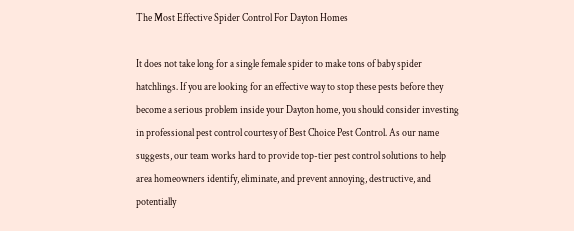The Most Effective Spider Control For Dayton Homes

It does not take long for a single female spider to make tons of baby spider hatchlings. If you are looking for an effective way to stop these pests before they become a serious problem inside your Dayton home, you should consider investing in professional pest control courtesy of Best Choice Pest Control. As our name suggests, our team works hard to provide top-tier pest control solutions to help area homeowners identify, eliminate, and prevent annoying, destructive, and potentially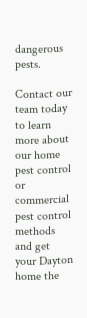dangerous pests.

Contact our team today to learn more about our home pest control or commercial pest control methods and get your Dayton home the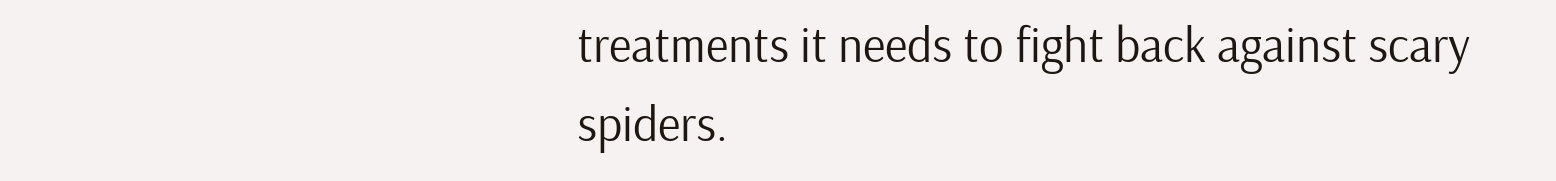treatments it needs to fight back against scary spiders.